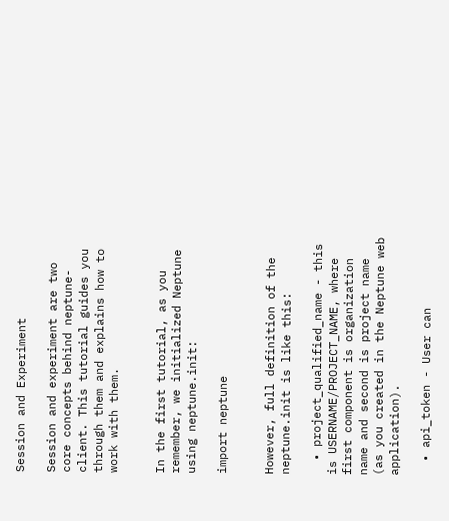Session and Experiment

Session and experiment are two core concepts behind neptune-client. This tutorial guides you through them and explains how to work with them.


In the first tutorial, as you remember, we initialized Neptune using neptune.init:

import neptune


However, full definition of the neptune.init is like this:

  • project_qualified_name - this is USERNAME/PROJECT_NAME, where first component is organization name and second is project name (as you created in the Neptune web application).

  • api_token - User can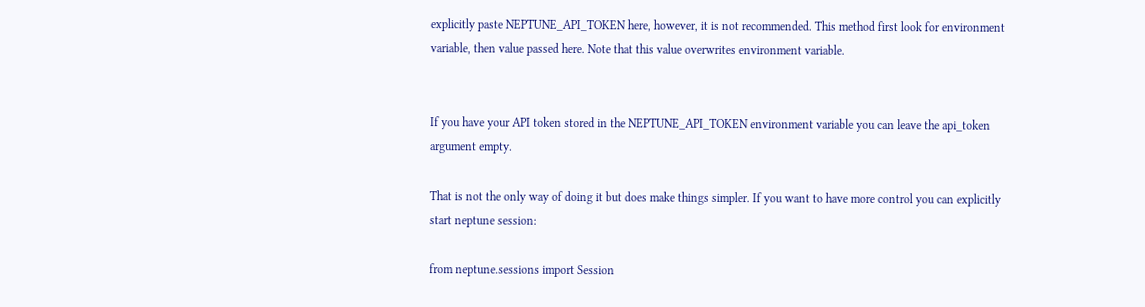explicitly paste NEPTUNE_API_TOKEN here, however, it is not recommended. This method first look for environment variable, then value passed here. Note that this value overwrites environment variable.


If you have your API token stored in the NEPTUNE_API_TOKEN environment variable you can leave the api_token argument empty.

That is not the only way of doing it but does make things simpler. If you want to have more control you can explicitly start neptune session:

from neptune.sessions import Session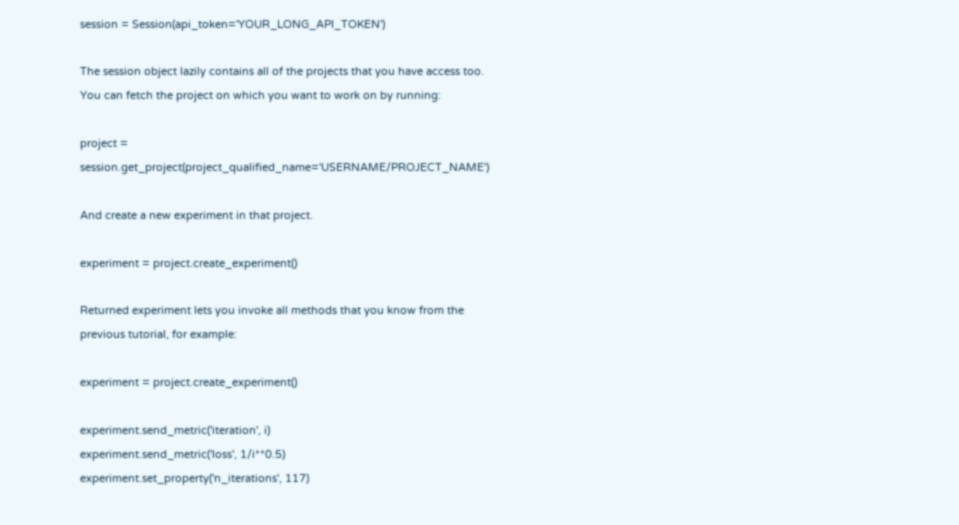session = Session(api_token='YOUR_LONG_API_TOKEN')

The session object lazily contains all of the projects that you have access too. You can fetch the project on which you want to work on by running:

project = session.get_project(project_qualified_name='USERNAME/PROJECT_NAME')

And create a new experiment in that project.

experiment = project.create_experiment()

Returned experiment lets you invoke all methods that you know from the previous tutorial, for example:

experiment = project.create_experiment()

experiment.send_metric('iteration', i)
experiment.send_metric('loss', 1/i**0.5)
experiment.set_property('n_iterations', 117)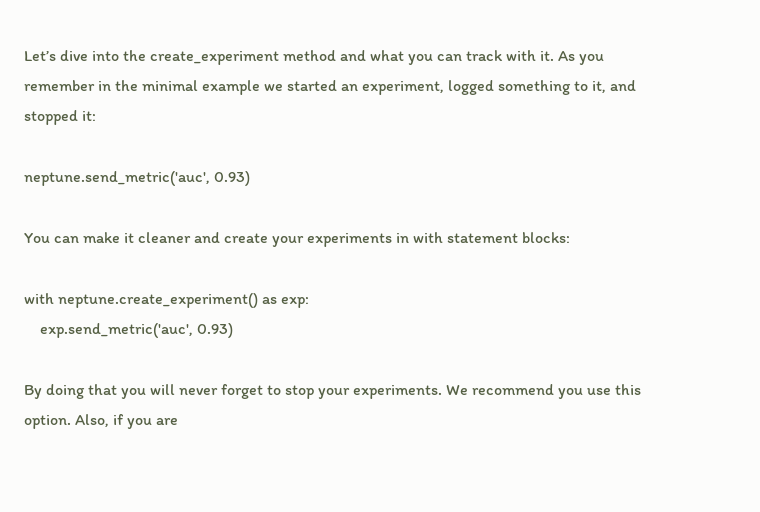Let’s dive into the create_experiment method and what you can track with it. As you remember in the minimal example we started an experiment, logged something to it, and stopped it:

neptune.send_metric('auc', 0.93)

You can make it cleaner and create your experiments in with statement blocks:

with neptune.create_experiment() as exp:
    exp.send_metric('auc', 0.93)

By doing that you will never forget to stop your experiments. We recommend you use this option. Also, if you are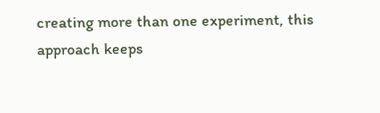creating more than one experiment, this approach keeps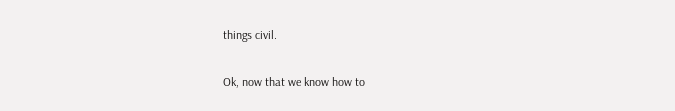things civil.

Ok, now that we know how to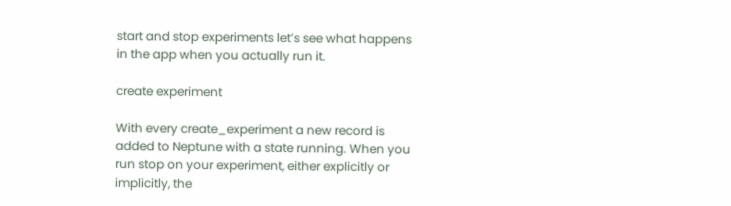start and stop experiments let’s see what happens in the app when you actually run it.

create experiment

With every create_experiment a new record is added to Neptune with a state running. When you run stop on your experiment, either explicitly or implicitly, the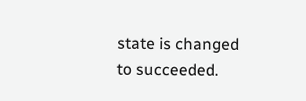state is changed to succeeded.